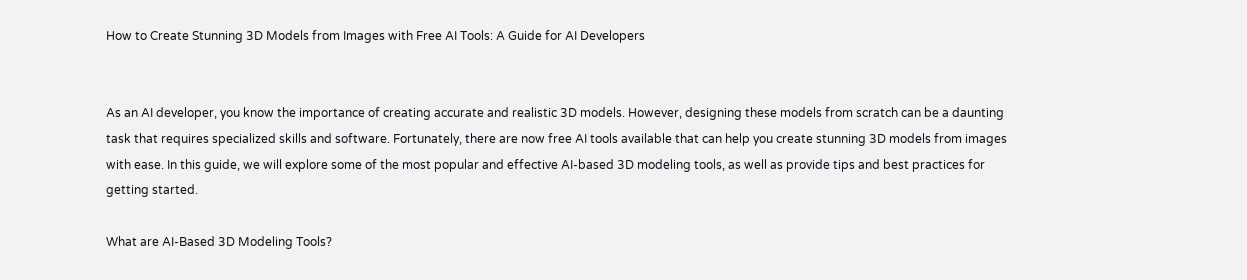How to Create Stunning 3D Models from Images with Free AI Tools: A Guide for AI Developers


As an AI developer, you know the importance of creating accurate and realistic 3D models. However, designing these models from scratch can be a daunting task that requires specialized skills and software. Fortunately, there are now free AI tools available that can help you create stunning 3D models from images with ease. In this guide, we will explore some of the most popular and effective AI-based 3D modeling tools, as well as provide tips and best practices for getting started.

What are AI-Based 3D Modeling Tools?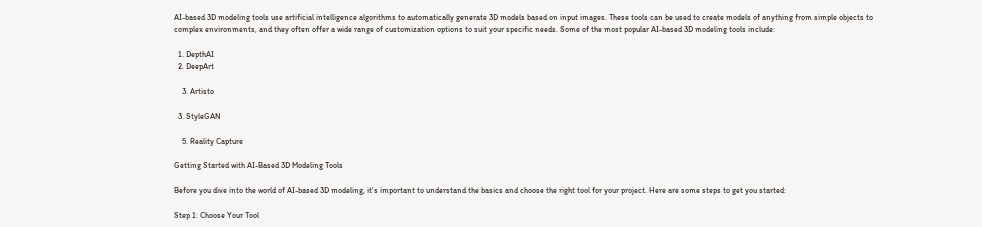AI-based 3D modeling tools use artificial intelligence algorithms to automatically generate 3D models based on input images. These tools can be used to create models of anything from simple objects to complex environments, and they often offer a wide range of customization options to suit your specific needs. Some of the most popular AI-based 3D modeling tools include:

  1. DepthAI
  2. DeepArt

    3. Artisto

  3. StyleGAN

    5. Reality Capture

Getting Started with AI-Based 3D Modeling Tools

Before you dive into the world of AI-based 3D modeling, it’s important to understand the basics and choose the right tool for your project. Here are some steps to get you started:

Step 1: Choose Your Tool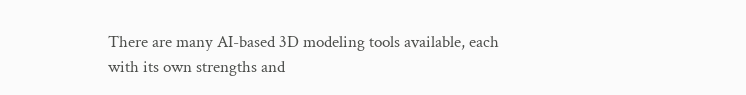There are many AI-based 3D modeling tools available, each with its own strengths and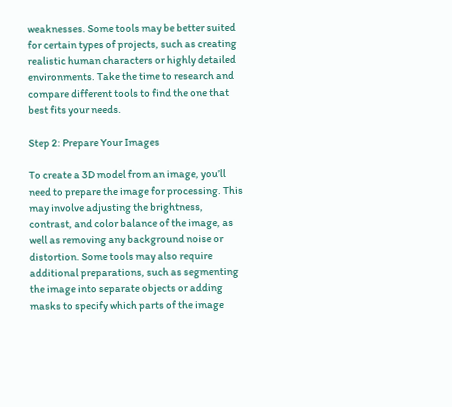weaknesses. Some tools may be better suited for certain types of projects, such as creating realistic human characters or highly detailed environments. Take the time to research and compare different tools to find the one that best fits your needs.

Step 2: Prepare Your Images

To create a 3D model from an image, you’ll need to prepare the image for processing. This may involve adjusting the brightness, contrast, and color balance of the image, as well as removing any background noise or distortion. Some tools may also require additional preparations, such as segmenting the image into separate objects or adding masks to specify which parts of the image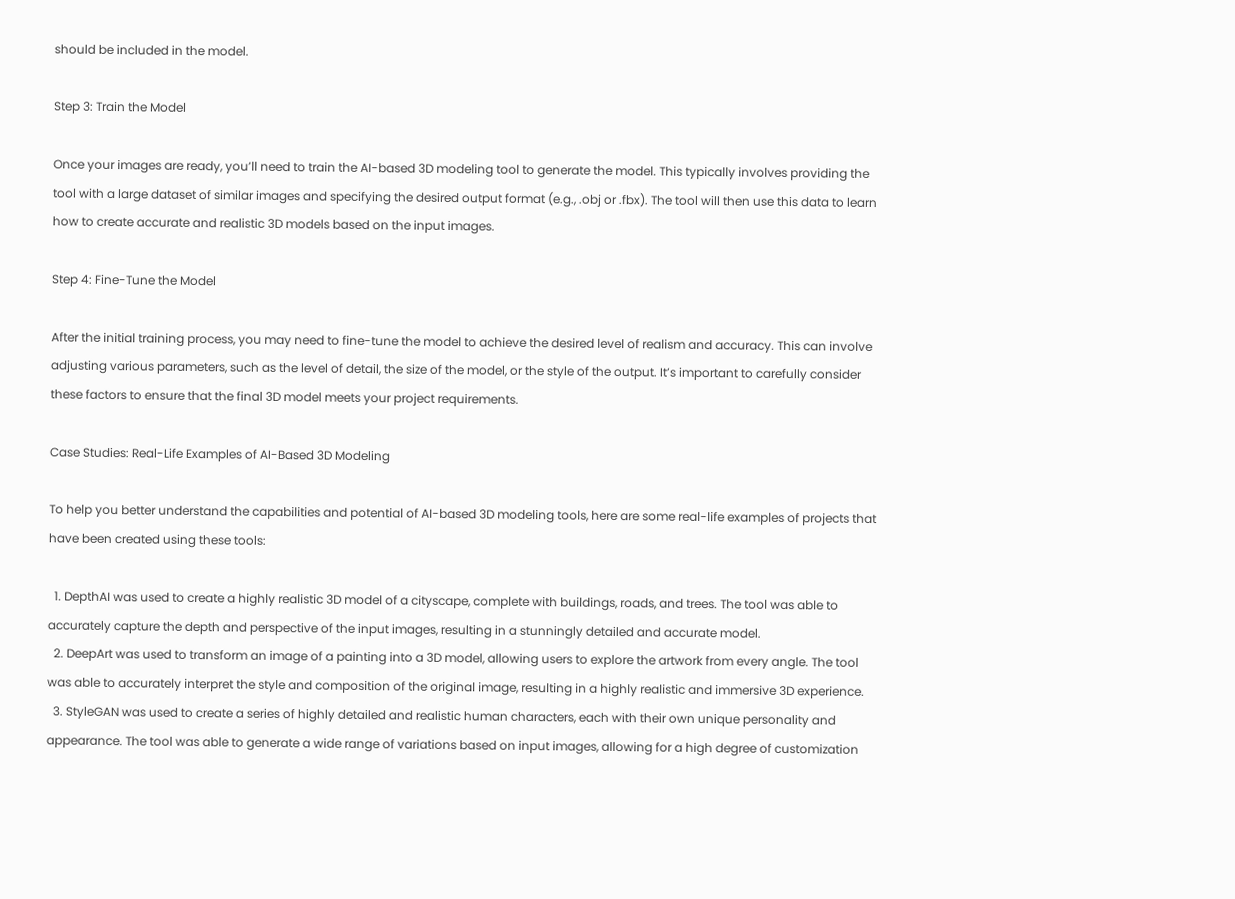should be included in the model.

Step 3: Train the Model

Once your images are ready, you’ll need to train the AI-based 3D modeling tool to generate the model. This typically involves providing the tool with a large dataset of similar images and specifying the desired output format (e.g., .obj or .fbx). The tool will then use this data to learn how to create accurate and realistic 3D models based on the input images.

Step 4: Fine-Tune the Model

After the initial training process, you may need to fine-tune the model to achieve the desired level of realism and accuracy. This can involve adjusting various parameters, such as the level of detail, the size of the model, or the style of the output. It’s important to carefully consider these factors to ensure that the final 3D model meets your project requirements.

Case Studies: Real-Life Examples of AI-Based 3D Modeling

To help you better understand the capabilities and potential of AI-based 3D modeling tools, here are some real-life examples of projects that have been created using these tools:

  1. DepthAI was used to create a highly realistic 3D model of a cityscape, complete with buildings, roads, and trees. The tool was able to accurately capture the depth and perspective of the input images, resulting in a stunningly detailed and accurate model.
  2. DeepArt was used to transform an image of a painting into a 3D model, allowing users to explore the artwork from every angle. The tool was able to accurately interpret the style and composition of the original image, resulting in a highly realistic and immersive 3D experience.
  3. StyleGAN was used to create a series of highly detailed and realistic human characters, each with their own unique personality and appearance. The tool was able to generate a wide range of variations based on input images, allowing for a high degree of customization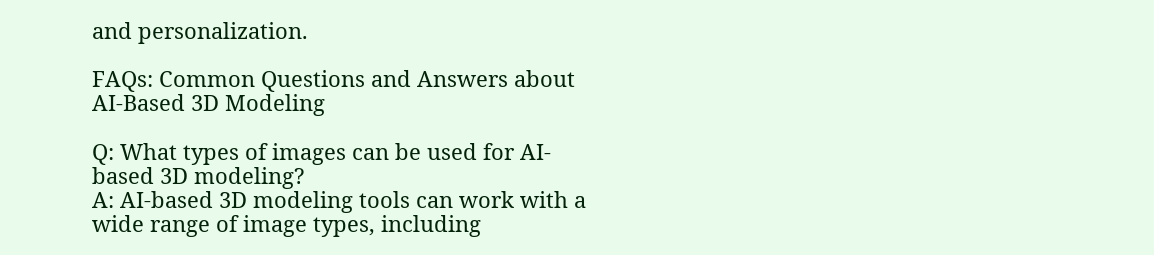and personalization.

FAQs: Common Questions and Answers about AI-Based 3D Modeling

Q: What types of images can be used for AI-based 3D modeling?
A: AI-based 3D modeling tools can work with a wide range of image types, including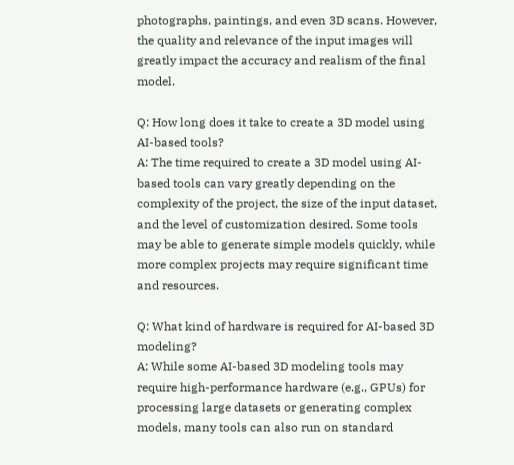photographs, paintings, and even 3D scans. However, the quality and relevance of the input images will greatly impact the accuracy and realism of the final model.

Q: How long does it take to create a 3D model using AI-based tools?
A: The time required to create a 3D model using AI-based tools can vary greatly depending on the complexity of the project, the size of the input dataset, and the level of customization desired. Some tools may be able to generate simple models quickly, while more complex projects may require significant time and resources.

Q: What kind of hardware is required for AI-based 3D modeling?
A: While some AI-based 3D modeling tools may require high-performance hardware (e.g., GPUs) for processing large datasets or generating complex models, many tools can also run on standard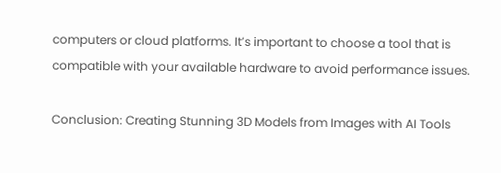computers or cloud platforms. It’s important to choose a tool that is compatible with your available hardware to avoid performance issues.

Conclusion: Creating Stunning 3D Models from Images with AI Tools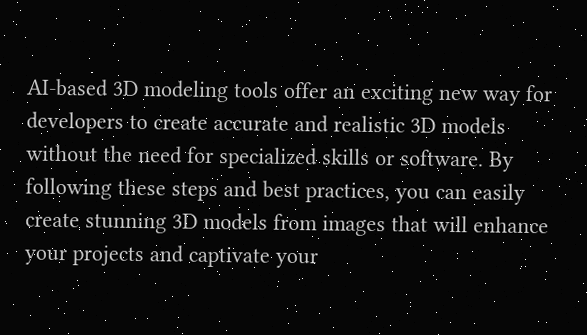AI-based 3D modeling tools offer an exciting new way for developers to create accurate and realistic 3D models without the need for specialized skills or software. By following these steps and best practices, you can easily create stunning 3D models from images that will enhance your projects and captivate your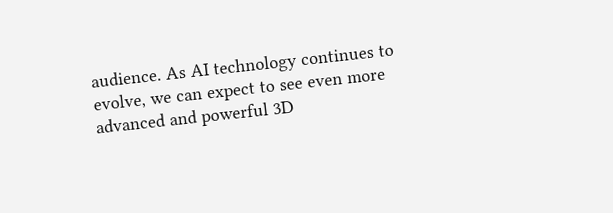audience. As AI technology continues to evolve, we can expect to see even more advanced and powerful 3D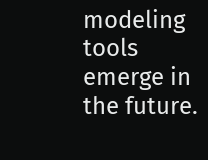modeling tools emerge in the future.